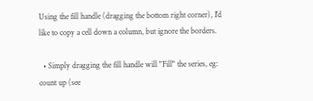Using the fill handle (dragging the bottom right corner), I'd like to copy a cell down a column, but ignore the borders.

  • Simply dragging the fill handle will "Fill" the series, eg: count up (see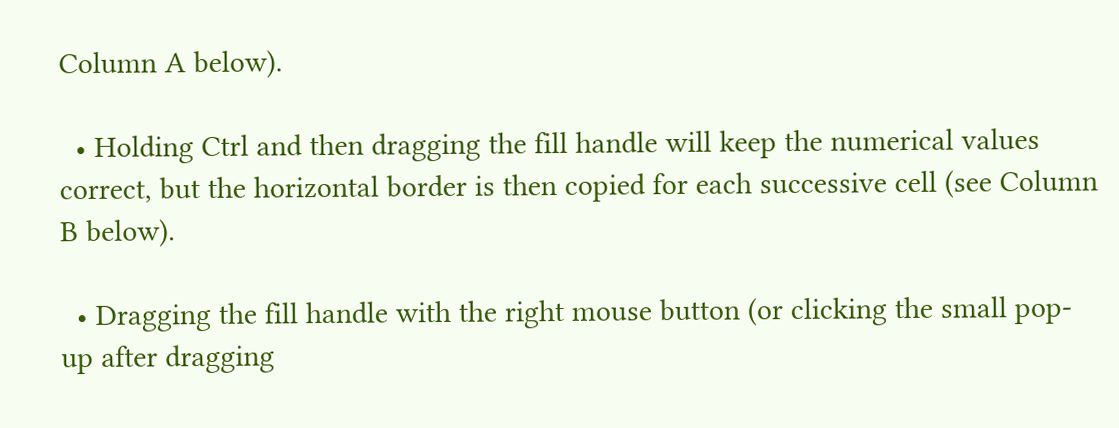Column A below).

  • Holding Ctrl and then dragging the fill handle will keep the numerical values correct, but the horizontal border is then copied for each successive cell (see Column B below).

  • Dragging the fill handle with the right mouse button (or clicking the small pop-up after dragging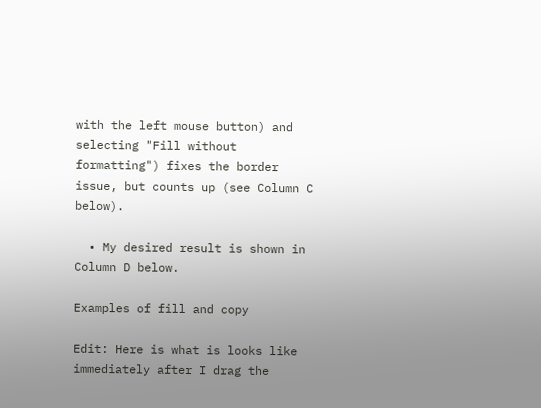with the left mouse button) and selecting "Fill without formatting") fixes the border issue, but counts up (see Column C below).

  • My desired result is shown in Column D below.

Examples of fill and copy

Edit: Here is what is looks like immediately after I drag the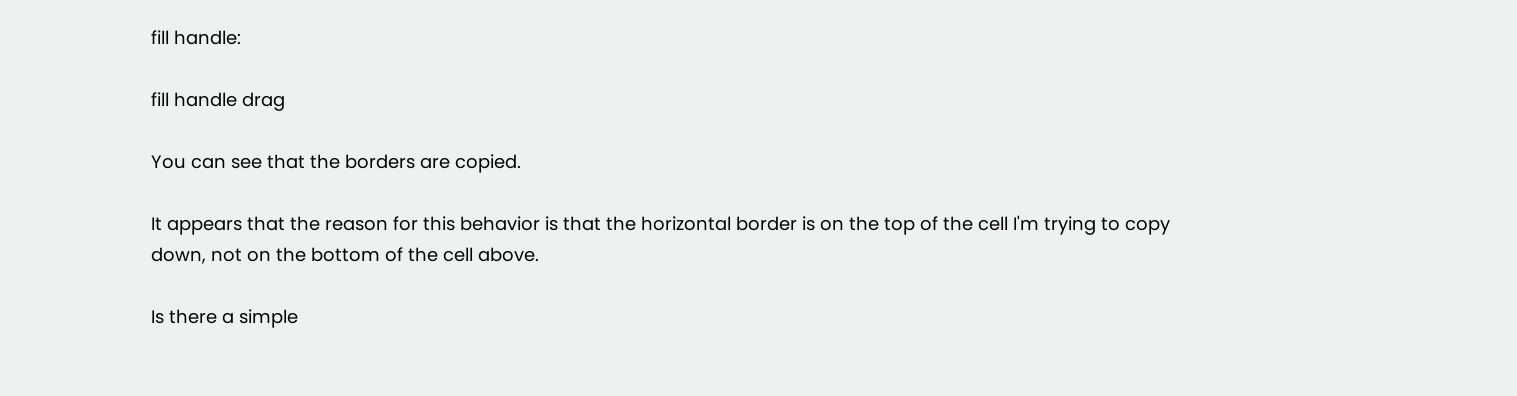fill handle:

fill handle drag

You can see that the borders are copied.

It appears that the reason for this behavior is that the horizontal border is on the top of the cell I'm trying to copy down, not on the bottom of the cell above.

Is there a simple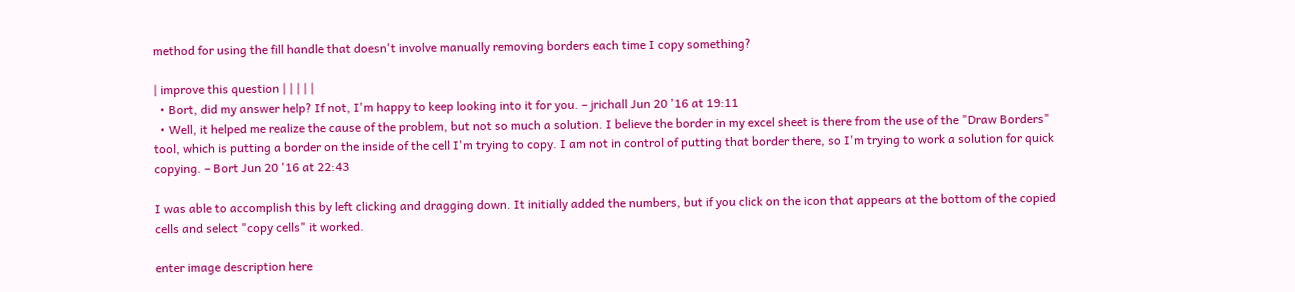method for using the fill handle that doesn't involve manually removing borders each time I copy something?

| improve this question | | | | |
  • Bort, did my answer help? If not, I'm happy to keep looking into it for you. – jrichall Jun 20 '16 at 19:11
  • Well, it helped me realize the cause of the problem, but not so much a solution. I believe the border in my excel sheet is there from the use of the "Draw Borders" tool, which is putting a border on the inside of the cell I'm trying to copy. I am not in control of putting that border there, so I'm trying to work a solution for quick copying. – Bort Jun 20 '16 at 22:43

I was able to accomplish this by left clicking and dragging down. It initially added the numbers, but if you click on the icon that appears at the bottom of the copied cells and select "copy cells" it worked.

enter image description here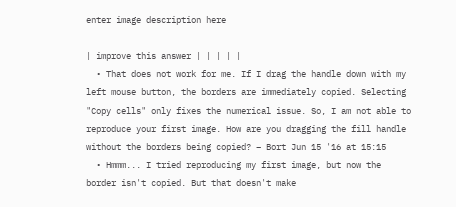enter image description here

| improve this answer | | | | |
  • That does not work for me. If I drag the handle down with my left mouse button, the borders are immediately copied. Selecting "Copy cells" only fixes the numerical issue. So, I am not able to reproduce your first image. How are you dragging the fill handle without the borders being copied? – Bort Jun 15 '16 at 15:15
  • Hmmm... I tried reproducing my first image, but now the border isn't copied. But that doesn't make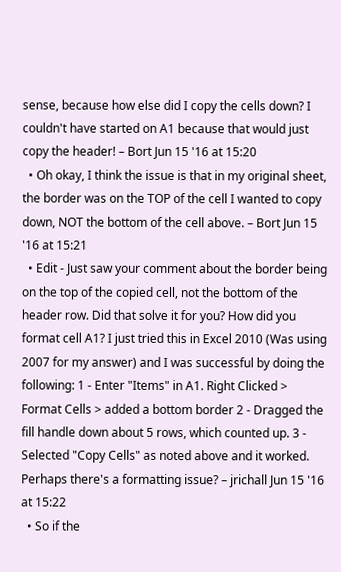sense, because how else did I copy the cells down? I couldn't have started on A1 because that would just copy the header! – Bort Jun 15 '16 at 15:20
  • Oh okay, I think the issue is that in my original sheet, the border was on the TOP of the cell I wanted to copy down, NOT the bottom of the cell above. – Bort Jun 15 '16 at 15:21
  • Edit - Just saw your comment about the border being on the top of the copied cell, not the bottom of the header row. Did that solve it for you? How did you format cell A1? I just tried this in Excel 2010 (Was using 2007 for my answer) and I was successful by doing the following: 1 - Enter "Items" in A1. Right Clicked > Format Cells > added a bottom border 2 - Dragged the fill handle down about 5 rows, which counted up. 3 - Selected "Copy Cells" as noted above and it worked. Perhaps there's a formatting issue? – jrichall Jun 15 '16 at 15:22
  • So if the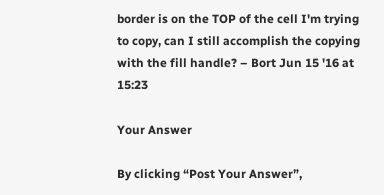border is on the TOP of the cell I'm trying to copy, can I still accomplish the copying with the fill handle? – Bort Jun 15 '16 at 15:23

Your Answer

By clicking “Post Your Answer”,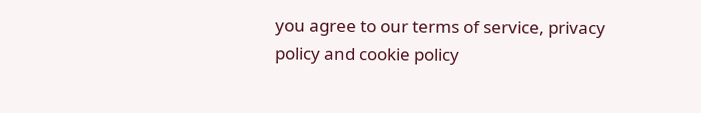you agree to our terms of service, privacy policy and cookie policy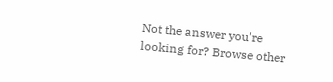Not the answer you're looking for? Browse other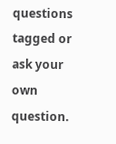questions tagged or ask your own question.